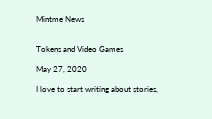Mintme News


Tokens and Video Games

May 27, 2020

I love to start writing about stories,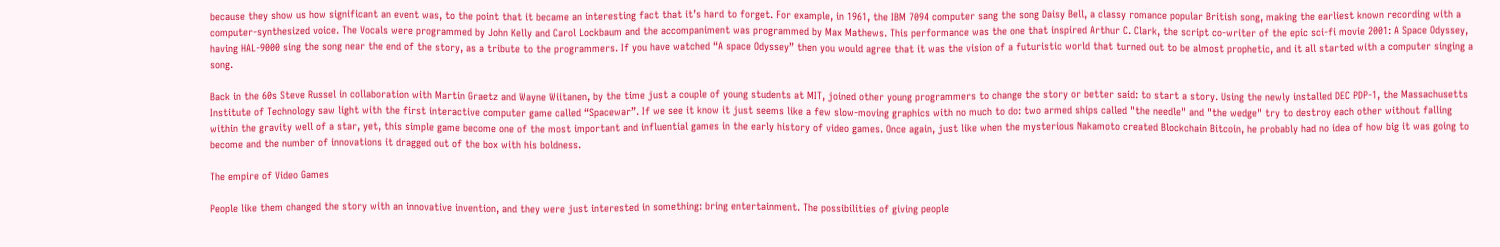because they show us how significant an event was, to the point that it became an interesting fact that it’s hard to forget. For example, in 1961, the IBM 7094 computer sang the song Daisy Bell, a classy romance popular British song, making the earliest known recording with a computer-synthesized voice. The Vocals were programmed by John Kelly and Carol Lockbaum and the accompaniment was programmed by Max Mathews. This performance was the one that inspired Arthur C. Clark, the script co-writer of the epic sci-fi movie 2001: A Space Odyssey, having HAL-9000 sing the song near the end of the story, as a tribute to the programmers. If you have watched “A space Odyssey” then you would agree that it was the vision of a futuristic world that turned out to be almost prophetic, and it all started with a computer singing a song.

Back in the 60s Steve Russel in collaboration with Martin Graetz and Wayne Wiitanen, by the time just a couple of young students at MIT, joined other young programmers to change the story or better said: to start a story. Using the newly installed DEC PDP-1, the Massachusetts Institute of Technology saw light with the first interactive computer game called “Spacewar”. If we see it know it just seems like a few slow-moving graphics with no much to do: two armed ships called "the needle" and "the wedge" try to destroy each other without falling within the gravity well of a star, yet, this simple game become one of the most important and influential games in the early history of video games. Once again, just like when the mysterious Nakamoto created Blockchain Bitcoin, he probably had no idea of how big it was going to become and the number of innovations it dragged out of the box with his boldness.

The empire of Video Games

People like them changed the story with an innovative invention, and they were just interested in something: bring entertainment. The possibilities of giving people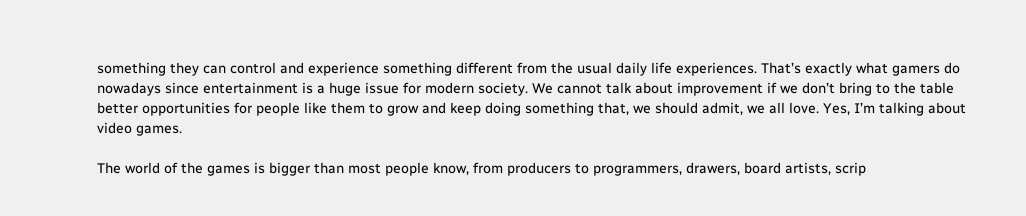something they can control and experience something different from the usual daily life experiences. That’s exactly what gamers do nowadays since entertainment is a huge issue for modern society. We cannot talk about improvement if we don’t bring to the table better opportunities for people like them to grow and keep doing something that, we should admit, we all love. Yes, I’m talking about video games.

The world of the games is bigger than most people know, from producers to programmers, drawers, board artists, scrip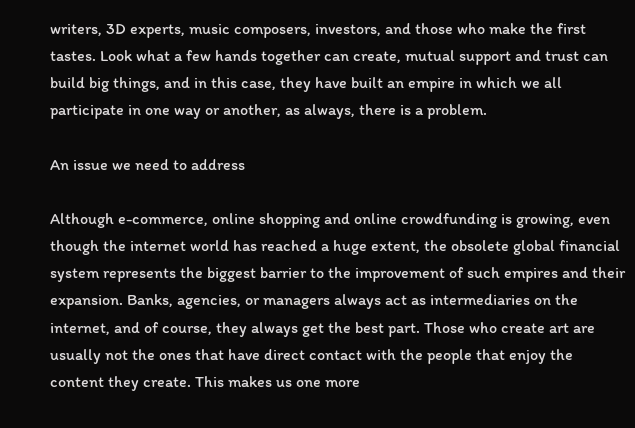writers, 3D experts, music composers, investors, and those who make the first tastes. Look what a few hands together can create, mutual support and trust can build big things, and in this case, they have built an empire in which we all participate in one way or another, as always, there is a problem.

An issue we need to address

Although e-commerce, online shopping and online crowdfunding is growing, even though the internet world has reached a huge extent, the obsolete global financial system represents the biggest barrier to the improvement of such empires and their expansion. Banks, agencies, or managers always act as intermediaries on the internet, and of course, they always get the best part. Those who create art are usually not the ones that have direct contact with the people that enjoy the content they create. This makes us one more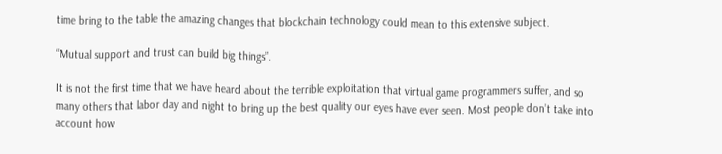time bring to the table the amazing changes that blockchain technology could mean to this extensive subject.

“Mutual support and trust can build big things”.

It is not the first time that we have heard about the terrible exploitation that virtual game programmers suffer, and so many others that labor day and night to bring up the best quality our eyes have ever seen. Most people don’t take into account how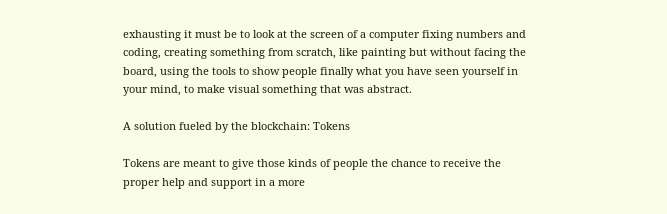exhausting it must be to look at the screen of a computer fixing numbers and coding, creating something from scratch, like painting but without facing the board, using the tools to show people finally what you have seen yourself in your mind, to make visual something that was abstract.

A solution fueled by the blockchain: Tokens

Tokens are meant to give those kinds of people the chance to receive the proper help and support in a more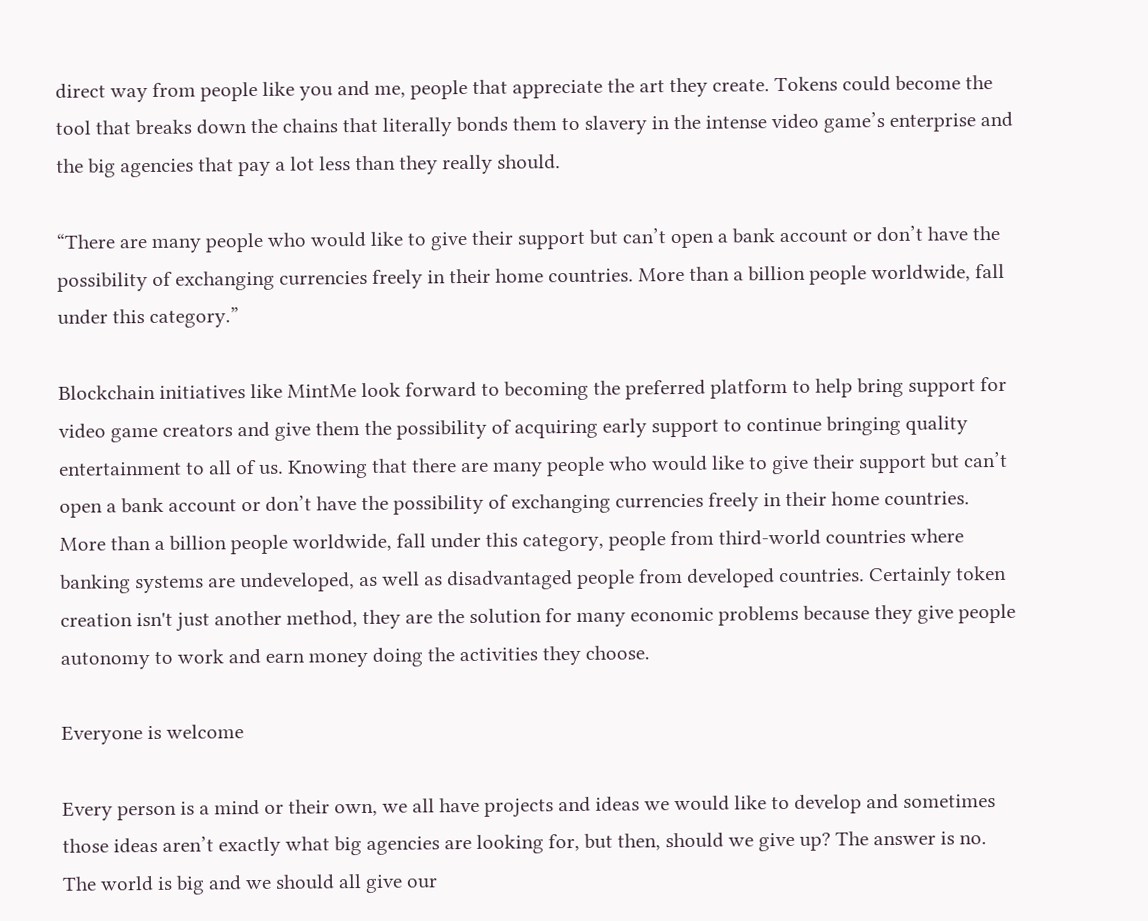direct way from people like you and me, people that appreciate the art they create. Tokens could become the tool that breaks down the chains that literally bonds them to slavery in the intense video game’s enterprise and the big agencies that pay a lot less than they really should.

“There are many people who would like to give their support but can’t open a bank account or don’t have the possibility of exchanging currencies freely in their home countries. More than a billion people worldwide, fall under this category.”

Blockchain initiatives like MintMe look forward to becoming the preferred platform to help bring support for video game creators and give them the possibility of acquiring early support to continue bringing quality entertainment to all of us. Knowing that there are many people who would like to give their support but can’t open a bank account or don’t have the possibility of exchanging currencies freely in their home countries. More than a billion people worldwide, fall under this category, people from third-world countries where banking systems are undeveloped, as well as disadvantaged people from developed countries. Certainly token creation isn't just another method, they are the solution for many economic problems because they give people autonomy to work and earn money doing the activities they choose.

Everyone is welcome

Every person is a mind or their own, we all have projects and ideas we would like to develop and sometimes those ideas aren’t exactly what big agencies are looking for, but then, should we give up? The answer is no. The world is big and we should all give our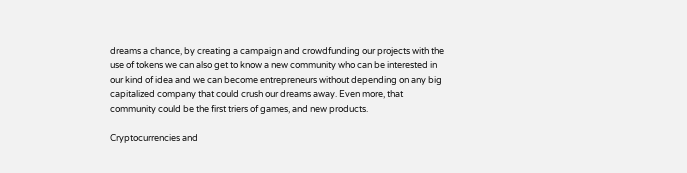dreams a chance, by creating a campaign and crowdfunding our projects with the use of tokens we can also get to know a new community who can be interested in our kind of idea and we can become entrepreneurs without depending on any big capitalized company that could crush our dreams away. Even more, that community could be the first triers of games, and new products.

Cryptocurrencies and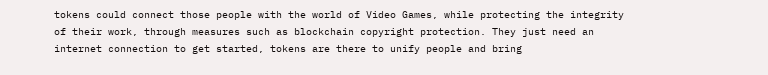tokens could connect those people with the world of Video Games, while protecting the integrity of their work, through measures such as blockchain copyright protection. They just need an internet connection to get started, tokens are there to unify people and bring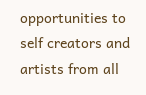opportunities to self creators and artists from all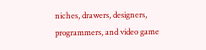niches, drawers, designers, programmers, and video game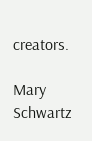creators.

Mary Schwartz